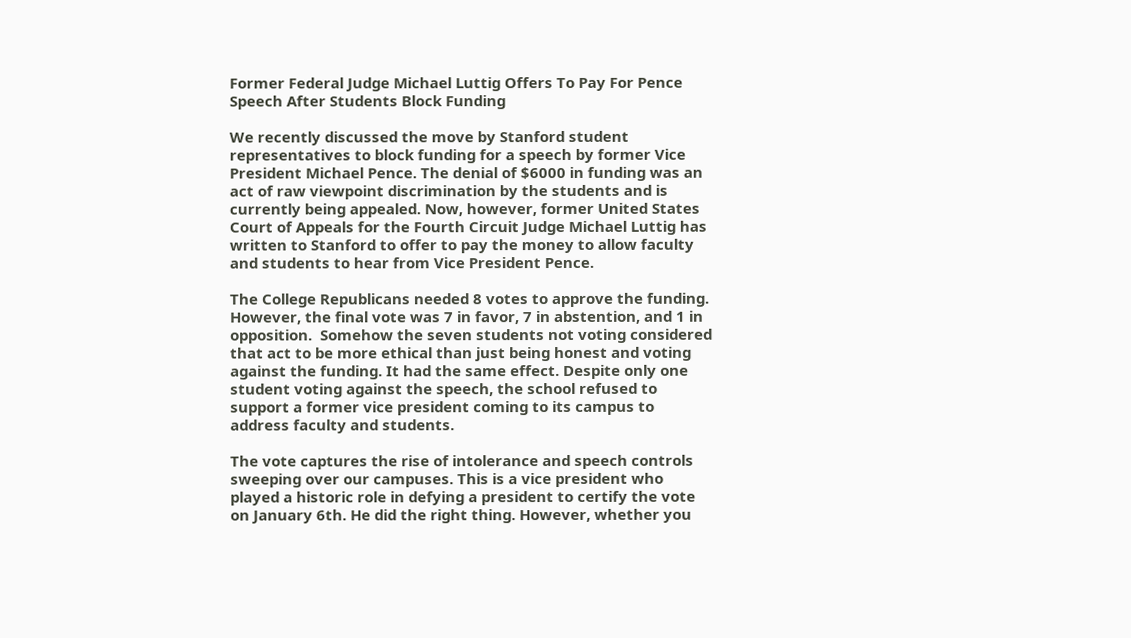Former Federal Judge Michael Luttig Offers To Pay For Pence Speech After Students Block Funding

We recently discussed the move by Stanford student representatives to block funding for a speech by former Vice President Michael Pence. The denial of $6000 in funding was an act of raw viewpoint discrimination by the students and is currently being appealed. Now, however, former United States Court of Appeals for the Fourth Circuit Judge Michael Luttig has written to Stanford to offer to pay the money to allow faculty and students to hear from Vice President Pence.

The College Republicans needed 8 votes to approve the funding. However, the final vote was 7 in favor, 7 in abstention, and 1 in opposition.  Somehow the seven students not voting considered that act to be more ethical than just being honest and voting against the funding. It had the same effect. Despite only one student voting against the speech, the school refused to support a former vice president coming to its campus to address faculty and students.

The vote captures the rise of intolerance and speech controls sweeping over our campuses. This is a vice president who played a historic role in defying a president to certify the vote on January 6th. He did the right thing. However, whether you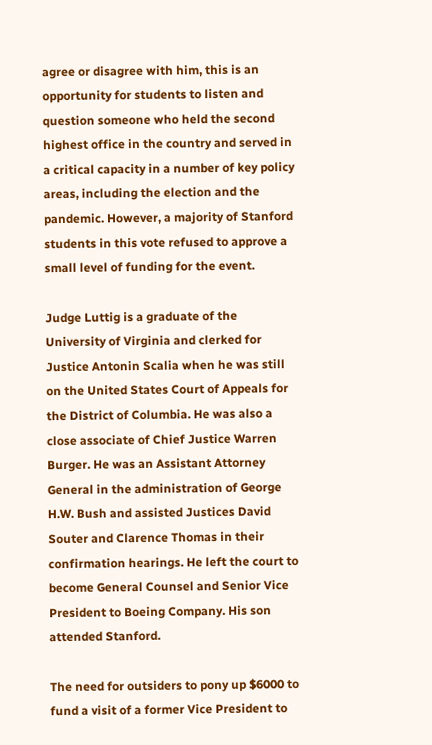agree or disagree with him, this is an opportunity for students to listen and question someone who held the second highest office in the country and served in a critical capacity in a number of key policy areas, including the election and the pandemic. However, a majority of Stanford students in this vote refused to approve a small level of funding for the event.

Judge Luttig is a graduate of the University of Virginia and clerked for Justice Antonin Scalia when he was still on the United States Court of Appeals for the District of Columbia. He was also a close associate of Chief Justice Warren Burger. He was an Assistant Attorney General in the administration of George H.W. Bush and assisted Justices David Souter and Clarence Thomas in their confirmation hearings. He left the court to become General Counsel and Senior Vice President to Boeing Company. His son attended Stanford.

The need for outsiders to pony up $6000 to fund a visit of a former Vice President to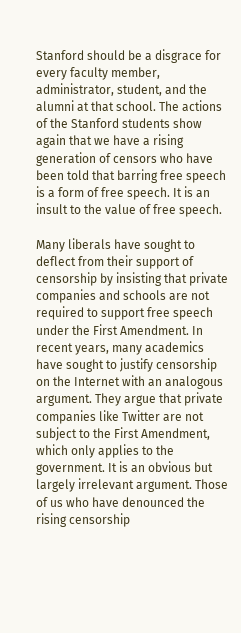Stanford should be a disgrace for every faculty member, administrator, student, and the alumni at that school. The actions of the Stanford students show again that we have a rising generation of censors who have been told that barring free speech is a form of free speech. It is an insult to the value of free speech.

Many liberals have sought to deflect from their support of censorship by insisting that private companies and schools are not required to support free speech under the First Amendment. In recent years, many academics have sought to justify censorship on the Internet with an analogous argument. They argue that private companies like Twitter are not subject to the First Amendment, which only applies to the government. It is an obvious but largely irrelevant argument. Those of us who have denounced the rising censorship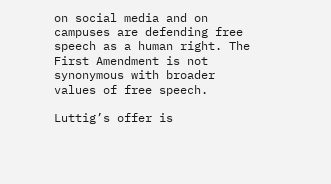on social media and on campuses are defending free speech as a human right. The First Amendment is not synonymous with broader values of free speech.

Luttig’s offer is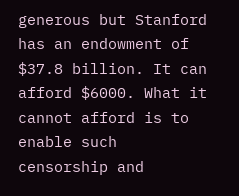generous but Stanford has an endowment of $37.8 billion. It can afford $6000. What it cannot afford is to enable such censorship and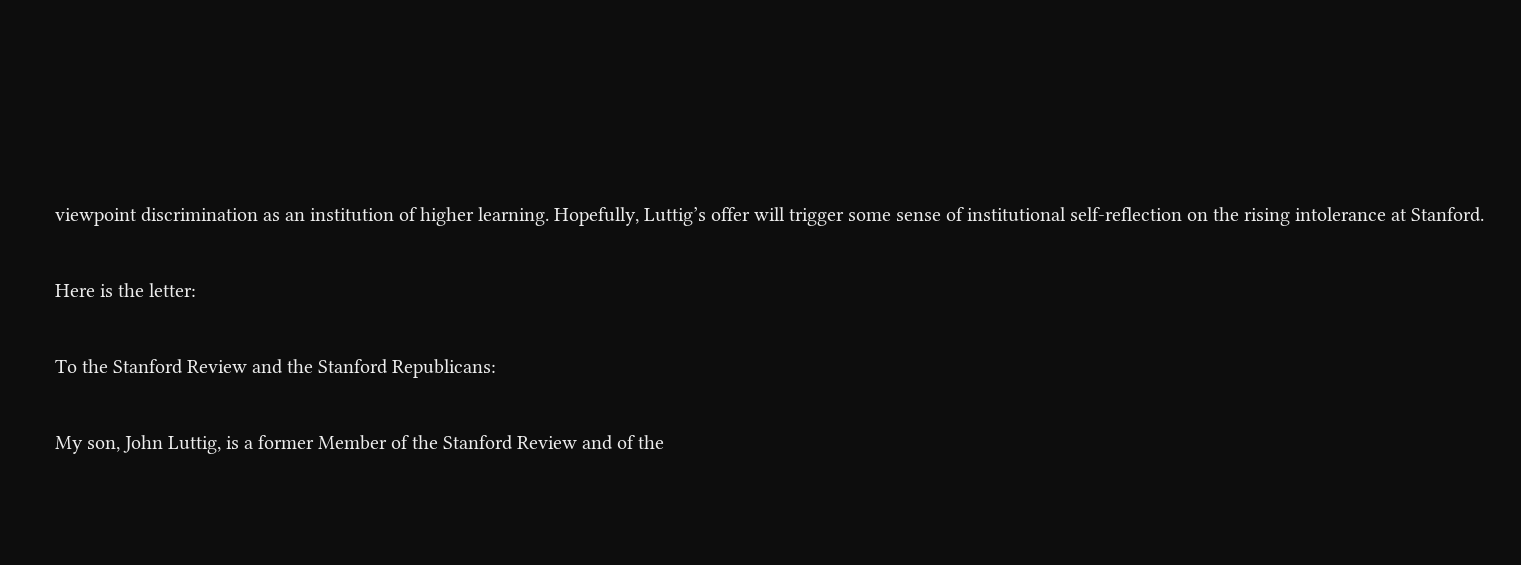viewpoint discrimination as an institution of higher learning. Hopefully, Luttig’s offer will trigger some sense of institutional self-reflection on the rising intolerance at Stanford.

Here is the letter:

To the Stanford Review and the Stanford Republicans:

My son, John Luttig, is a former Member of the Stanford Review and of the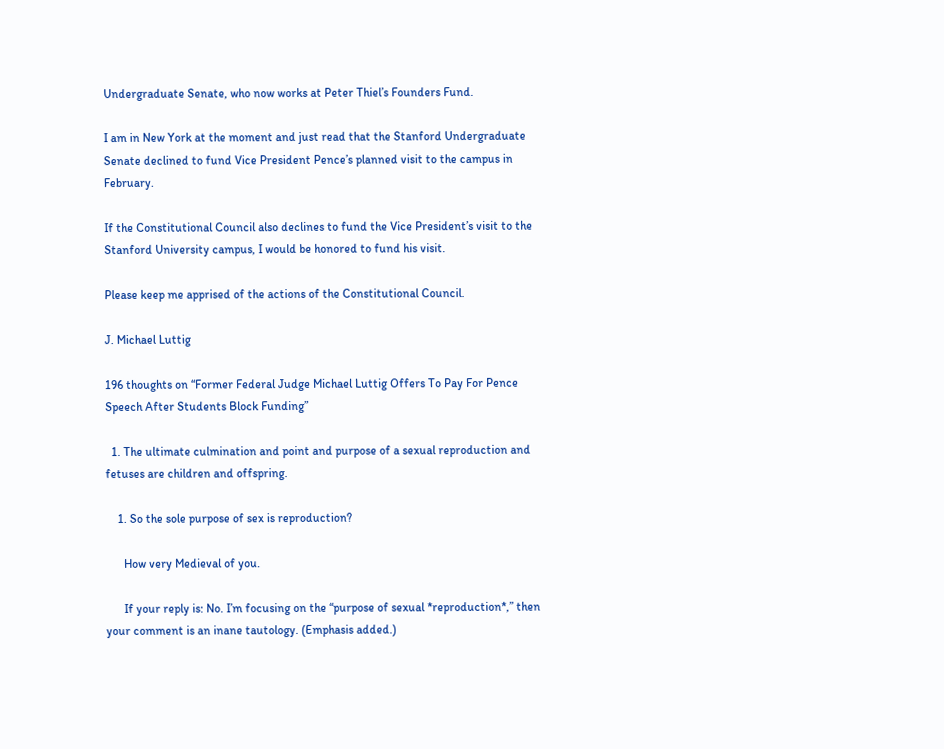Undergraduate Senate, who now works at Peter Thiel’s Founders Fund.

I am in New York at the moment and just read that the Stanford Undergraduate Senate declined to fund Vice President Pence’s planned visit to the campus in February.

If the Constitutional Council also declines to fund the Vice President’s visit to the Stanford University campus, I would be honored to fund his visit.

Please keep me apprised of the actions of the Constitutional Council.

J. Michael Luttig

196 thoughts on “Former Federal Judge Michael Luttig Offers To Pay For Pence Speech After Students Block Funding”

  1. The ultimate culmination and point and purpose of a sexual reproduction and fetuses are children and offspring.

    1. So the sole purpose of sex is reproduction?

      How very Medieval of you.

      If your reply is: No. I’m focusing on the “purpose of sexual *reproduction*,” then your comment is an inane tautology. (Emphasis added.)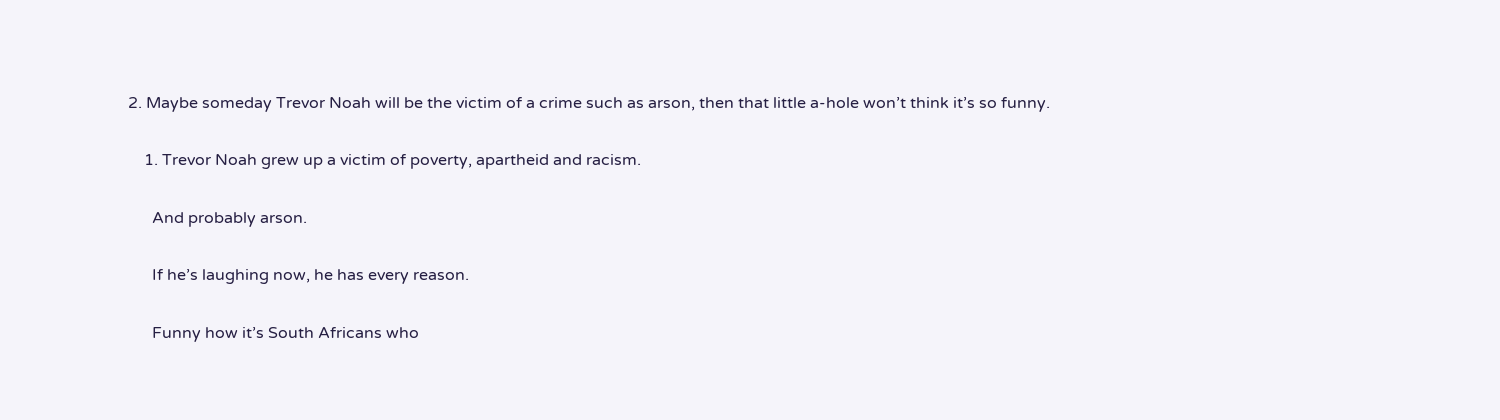2. Maybe someday Trevor Noah will be the victim of a crime such as arson, then that little a-hole won’t think it’s so funny.

    1. Trevor Noah grew up a victim of poverty, apartheid and racism.

      And probably arson.

      If he’s laughing now, he has every reason.

      Funny how it’s South Africans who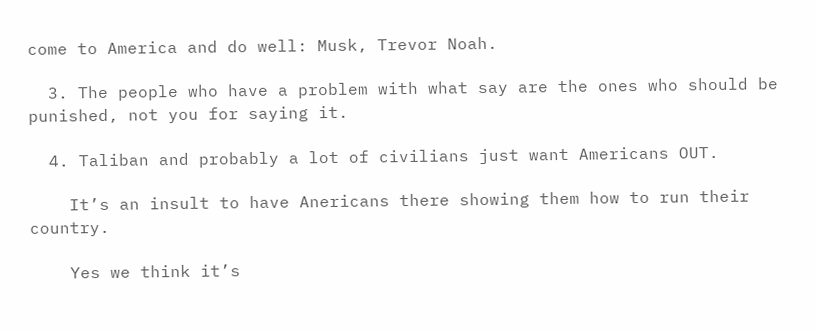come to America and do well: Musk, Trevor Noah.

  3. The people who have a problem with what say are the ones who should be punished, not you for saying it.

  4. Taliban and probably a lot of civilians just want Americans OUT.

    It’s an insult to have Anericans there showing them how to run their country.

    Yes we think it’s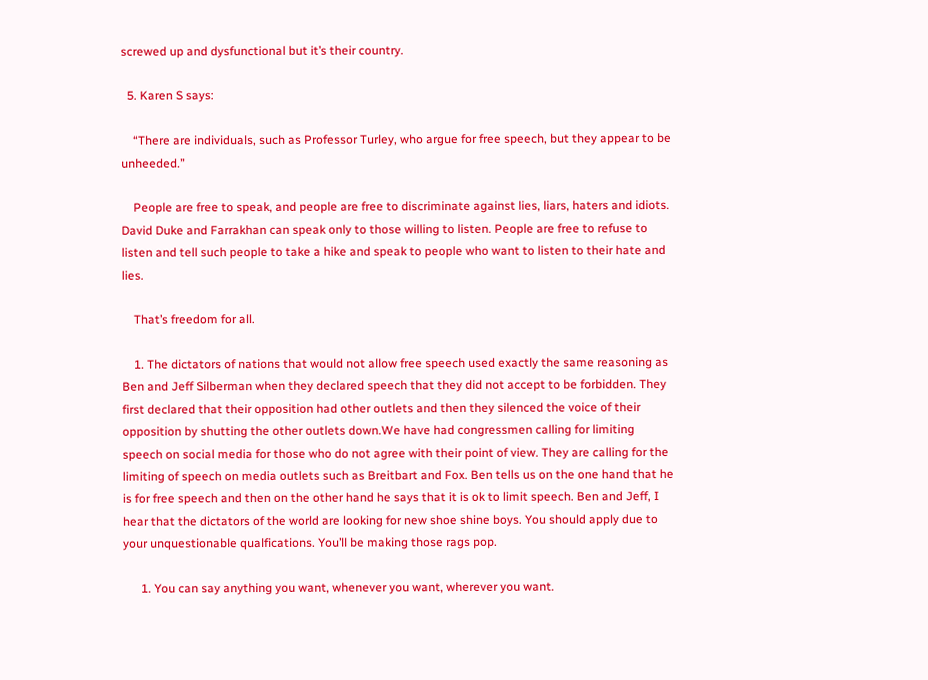screwed up and dysfunctional but it’s their country.

  5. Karen S says:

    “There are individuals, such as Professor Turley, who argue for free speech, but they appear to be unheeded.”

    People are free to speak, and people are free to discriminate against lies, liars, haters and idiots. David Duke and Farrakhan can speak only to those willing to listen. People are free to refuse to listen and tell such people to take a hike and speak to people who want to listen to their hate and lies.

    That’s freedom for all.

    1. The dictators of nations that would not allow free speech used exactly the same reasoning as Ben and Jeff Silberman when they declared speech that they did not accept to be forbidden. They first declared that their opposition had other outlets and then they silenced the voice of their opposition by shutting the other outlets down.We have had congressmen calling for limiting speech on social media for those who do not agree with their point of view. They are calling for the limiting of speech on media outlets such as Breitbart and Fox. Ben tells us on the one hand that he is for free speech and then on the other hand he says that it is ok to limit speech. Ben and Jeff, I hear that the dictators of the world are looking for new shoe shine boys. You should apply due to your unquestionable qualfications. You’ll be making those rags pop.

      1. You can say anything you want, whenever you want, wherever you want.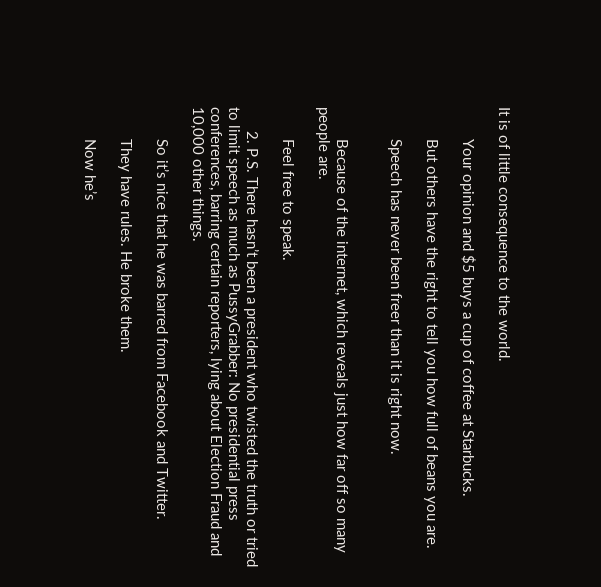It is of little consequence to the world.

        Your opinion and $5 buys a cup of coffee at Starbucks.

        But others have the right to tell you how full of beans you are.

        Speech has never been freer than it is right now.


        Because of the internet, which reveals just how far off so many people are.

        Feel free to speak.

      2. P.S. There hasn’t been a president who twisted the truth or tried to limit speech as much as PussyGrabber: No presidential press conferences, barring certain reporters, lying about Election Fraud and 10,000 other things.

        So it’s nice that he was barred from Facebook and Twitter.

        They have rules. He broke them.

        Now he’s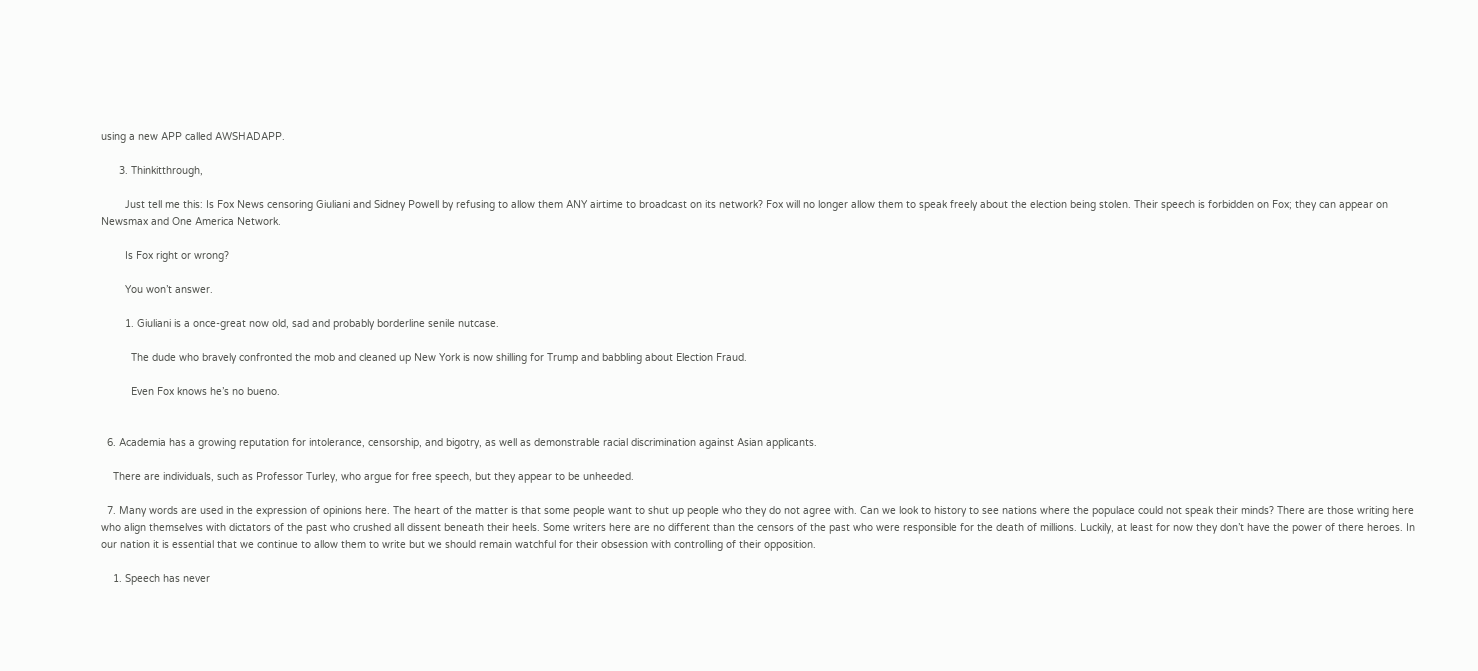using a new APP called AWSHADAPP.

      3. Thinkitthrough,

        Just tell me this: Is Fox News censoring Giuliani and Sidney Powell by refusing to allow them ANY airtime to broadcast on its network? Fox will no longer allow them to speak freely about the election being stolen. Their speech is forbidden on Fox; they can appear on Newsmax and One America Network.

        Is Fox right or wrong?

        You won’t answer.

        1. Giuliani is a once-great now old, sad and probably borderline senile nutcase.

          The dude who bravely confronted the mob and cleaned up New York is now shilling for Trump and babbling about Election Fraud.

          Even Fox knows he’s no bueno.


  6. Academia has a growing reputation for intolerance, censorship, and bigotry, as well as demonstrable racial discrimination against Asian applicants.

    There are individuals, such as Professor Turley, who argue for free speech, but they appear to be unheeded.

  7. Many words are used in the expression of opinions here. The heart of the matter is that some people want to shut up people who they do not agree with. Can we look to history to see nations where the populace could not speak their minds? There are those writing here who align themselves with dictators of the past who crushed all dissent beneath their heels. Some writers here are no different than the censors of the past who were responsible for the death of millions. Luckily, at least for now they don’t have the power of there heroes. In our nation it is essential that we continue to allow them to write but we should remain watchful for their obsession with controlling of their opposition.

    1. Speech has never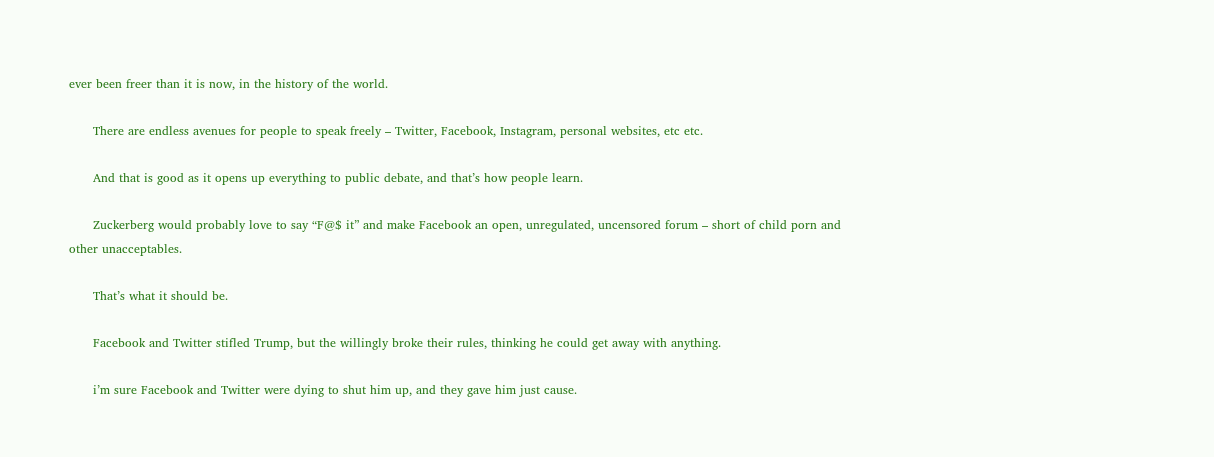ever been freer than it is now, in the history of the world.

      There are endless avenues for people to speak freely – Twitter, Facebook, Instagram, personal websites, etc etc.

      And that is good as it opens up everything to public debate, and that’s how people learn.

      Zuckerberg would probably love to say “F@$ it” and make Facebook an open, unregulated, uncensored forum – short of child porn and other unacceptables.

      That’s what it should be.

      Facebook and Twitter stifled Trump, but the willingly broke their rules, thinking he could get away with anything.

      i’m sure Facebook and Twitter were dying to shut him up, and they gave him just cause.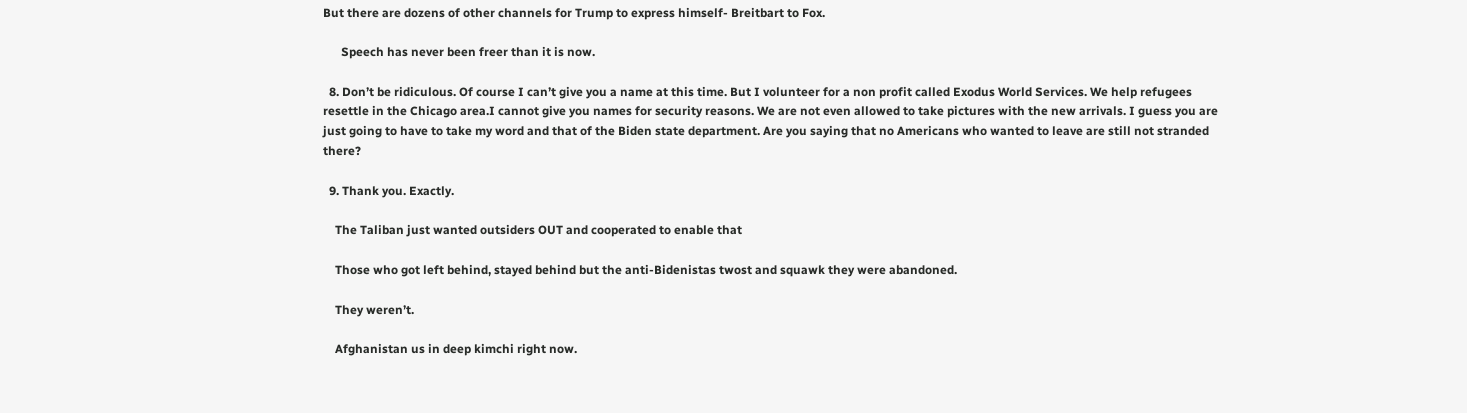But there are dozens of other channels for Trump to express himself- Breitbart to Fox.

      Speech has never been freer than it is now.

  8. Don’t be ridiculous. Of course I can’t give you a name at this time. But I volunteer for a non profit called Exodus World Services. We help refugees resettle in the Chicago area.I cannot give you names for security reasons. We are not even allowed to take pictures with the new arrivals. I guess you are just going to have to take my word and that of the Biden state department. Are you saying that no Americans who wanted to leave are still not stranded there?

  9. Thank you. Exactly.

    The Taliban just wanted outsiders OUT and cooperated to enable that

    Those who got left behind, stayed behind but the anti-Bidenistas twost and squawk they were abandoned.

    They weren’t.

    Afghanistan us in deep kimchi right now.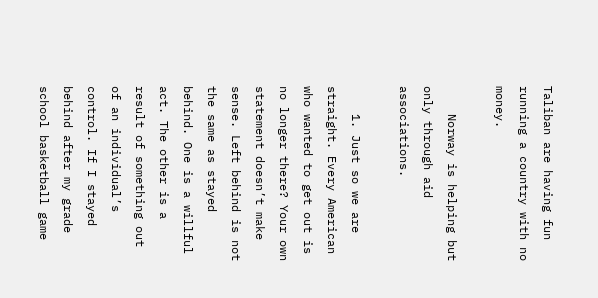Taliban are having fun running a country with no money.

    Norway is helping but only through aid associations.

    1. Just so we are straight. Every American who wanted to get out is no longer there? Your own statement doesn’t make sense. Left behind is not the same as stayed behind. One is a willful act. The other is a result of something out of an individual’s control. If I stayed behind after my grade school basketball game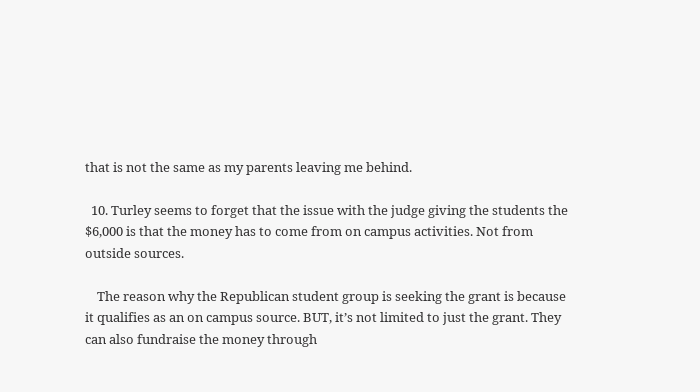that is not the same as my parents leaving me behind.

  10. Turley seems to forget that the issue with the judge giving the students the $6,000 is that the money has to come from on campus activities. Not from outside sources.

    The reason why the Republican student group is seeking the grant is because it qualifies as an on campus source. BUT, it’s not limited to just the grant. They can also fundraise the money through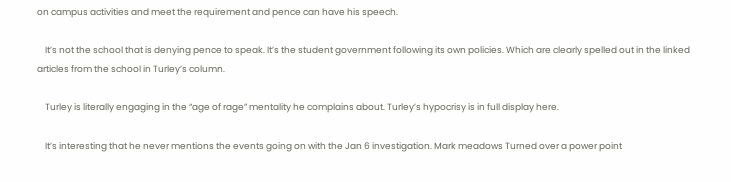on campus activities and meet the requirement and pence can have his speech.

    It’s not the school that is denying pence to speak. It’s the student government following its own policies. Which are clearly spelled out in the linked articles from the school in Turley’s column.

    Turley is literally engaging in the “age of rage” mentality he complains about. Turley’s hypocrisy is in full display here.

    It’s interesting that he never mentions the events going on with the Jan 6 investigation. Mark meadows Turned over a power point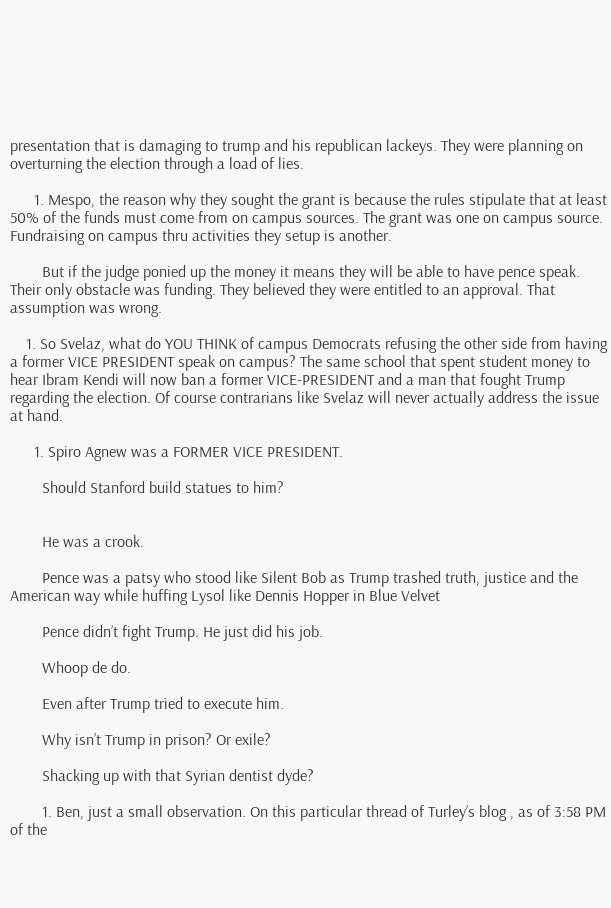presentation that is damaging to trump and his republican lackeys. They were planning on overturning the election through a load of lies.

      1. Mespo, the reason why they sought the grant is because the rules stipulate that at least 50% of the funds must come from on campus sources. The grant was one on campus source. Fundraising on campus thru activities they setup is another.

        But if the judge ponied up the money it means they will be able to have pence speak. Their only obstacle was funding. They believed they were entitled to an approval. That assumption was wrong.

    1. So Svelaz, what do YOU THINK of campus Democrats refusing the other side from having a former VICE PRESIDENT speak on campus? The same school that spent student money to hear Ibram Kendi will now ban a former VICE-PRESIDENT and a man that fought Trump regarding the election. Of course contrarians like Svelaz will never actually address the issue at hand.

      1. Spiro Agnew was a FORMER VICE PRESIDENT.

        Should Stanford build statues to him?


        He was a crook.

        Pence was a patsy who stood like Silent Bob as Trump trashed truth, justice and the American way while huffing Lysol like Dennis Hopper in Blue Velvet

        Pence didn’t fight Trump. He just did his job.

        Whoop de do.

        Even after Trump tried to execute him.

        Why isn’t Trump in prison? Or exile?

        Shacking up with that Syrian dentist dyde?

        1. Ben, just a small observation. On this particular thread of Turley’s blog , as of 3:58 PM of the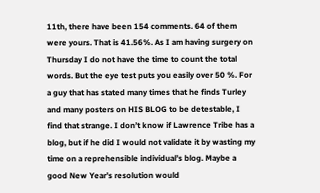11th, there have been 154 comments. 64 of them were yours. That is 41.56%. As I am having surgery on Thursday I do not have the time to count the total words. But the eye test puts you easily over 50 %. For a guy that has stated many times that he finds Turley and many posters on HIS BLOG to be detestable, I find that strange. I don’t know if Lawrence Tribe has a blog, but if he did I would not validate it by wasting my time on a reprehensible individual’s blog. Maybe a good New Year’s resolution would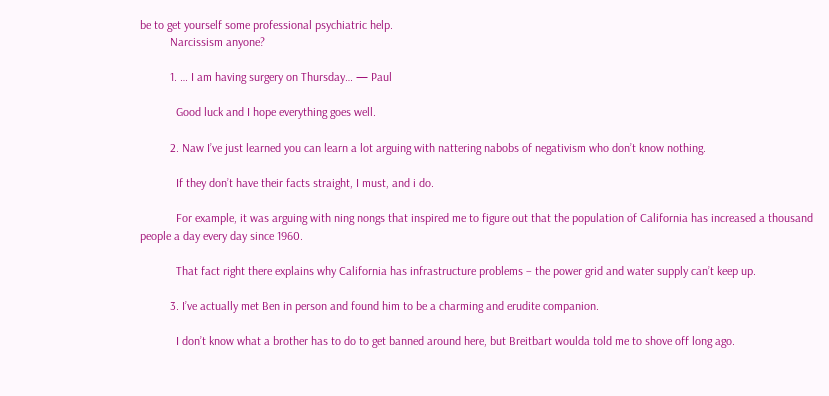be to get yourself some professional psychiatric help.
          Narcissism anyone?

          1. … I am having surgery on Thursday… — Paul

            Good luck and I hope everything goes well.

          2. Naw I’ve just learned you can learn a lot arguing with nattering nabobs of negativism who don’t know nothing.

            If they don’t have their facts straight, I must, and i do.

            For example, it was arguing with ning nongs that inspired me to figure out that the population of California has increased a thousand people a day every day since 1960.

            That fact right there explains why California has infrastructure problems – the power grid and water supply can’t keep up.

          3. I’ve actually met Ben in person and found him to be a charming and erudite companion.

            I don’t know what a brother has to do to get banned around here, but Breitbart woulda told me to shove off long ago.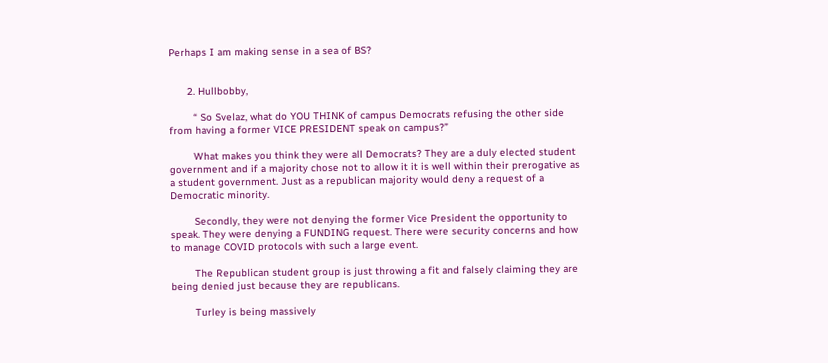Perhaps I am making sense in a sea of BS?


      2. Hullbobby,

        “ So Svelaz, what do YOU THINK of campus Democrats refusing the other side from having a former VICE PRESIDENT speak on campus?”

        What makes you think they were all Democrats? They are a duly elected student government and if a majority chose not to allow it it is well within their prerogative as a student government. Just as a republican majority would deny a request of a Democratic minority.

        Secondly, they were not denying the former Vice President the opportunity to speak. They were denying a FUNDING request. There were security concerns and how to manage COVID protocols with such a large event.

        The Republican student group is just throwing a fit and falsely claiming they are being denied just because they are republicans.

        Turley is being massively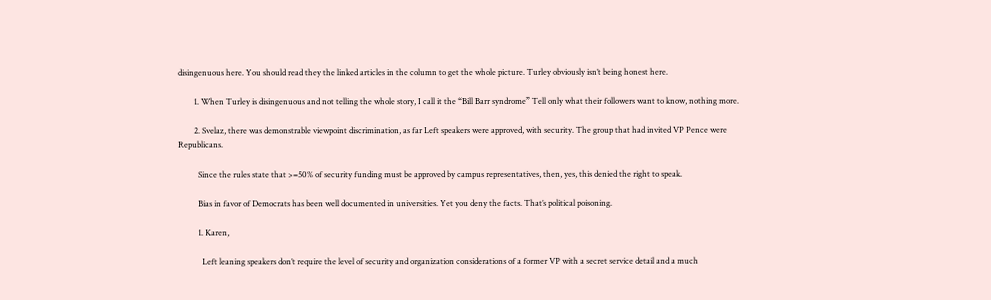disingenuous here. You should read they the linked articles in the column to get the whole picture. Turley obviously isn’t being honest here.

        1. When Turley is disingenuous and not telling the whole story, I call it the “Bill Barr syndrome” Tell only what their followers want to know, nothing more.

        2. Svelaz, there was demonstrable viewpoint discrimination, as far Left speakers were approved, with security. The group that had invited VP Pence were Republicans.

          Since the rules state that >=50% of security funding must be approved by campus representatives, then, yes, this denied the right to speak.

          Bias in favor of Democrats has been well documented in universities. Yet you deny the facts. That’s political poisoning.

          1. Karen,

            Left leaning speakers don’t require the level of security and organization considerations of a former VP with a secret service detail and a much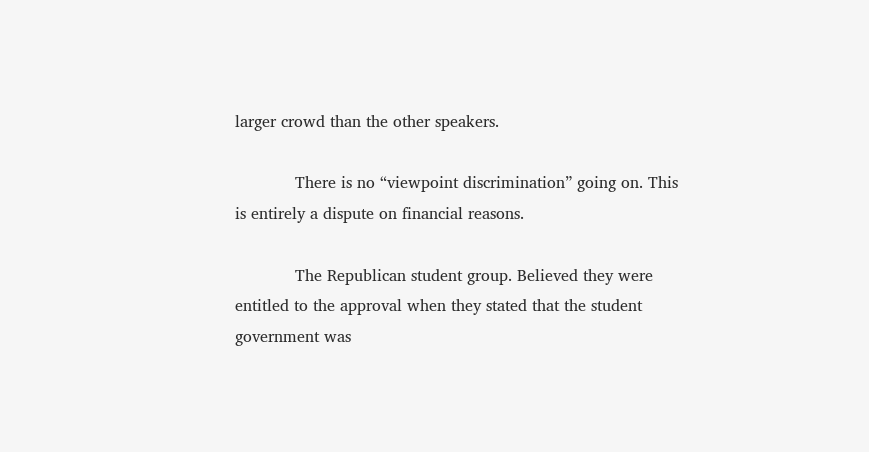larger crowd than the other speakers.

            There is no “viewpoint discrimination” going on. This is entirely a dispute on financial reasons.

            The Republican student group. Believed they were entitled to the approval when they stated that the student government was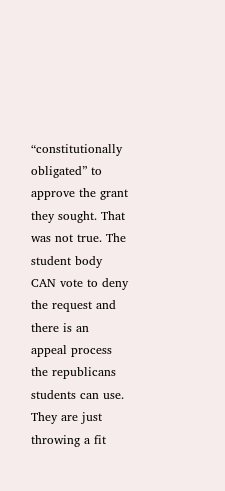“constitutionally obligated” to approve the grant they sought. That was not true. The student body CAN vote to deny the request and there is an appeal process the republicans students can use. They are just throwing a fit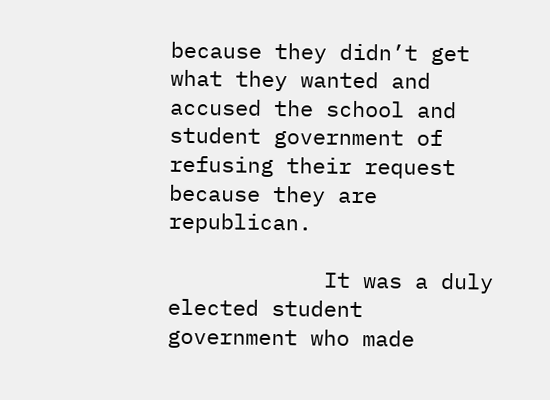because they didn’t get what they wanted and accused the school and student government of refusing their request because they are republican.

            It was a duly elected student government who made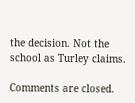the decision. Not the school as Turley claims.

Comments are closed.